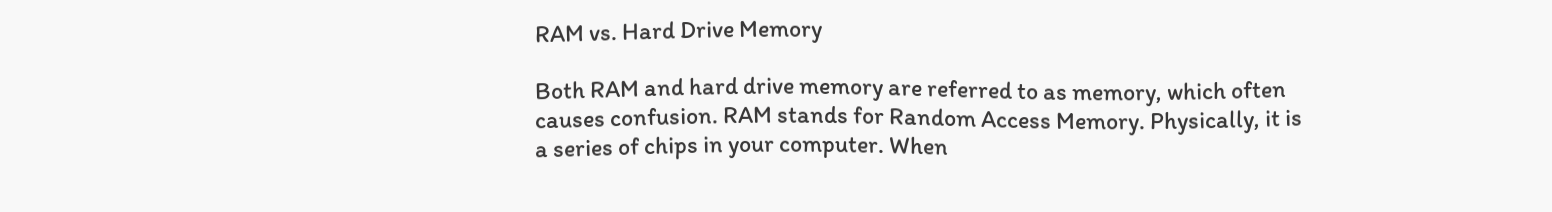RAM vs. Hard Drive Memory

Both RAM and hard drive memory are referred to as memory, which often causes confusion. RAM stands for Random Access Memory. Physically, it is a series of chips in your computer. When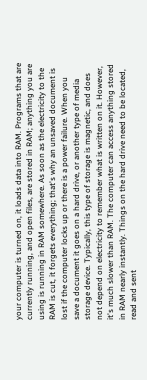your computer is turned on, it loads data into RAM. Programs that are currently running, and open files, are stored in RAM; anything you are using is running in RAM somewhere. As soon as the electricity to the RAM is cut, it forgets everything; that's why an unsaved document is lost if the computer locks up or there is a power failure. When you save a document it goes on a hard drive, or another type of media storage device. Typically, this type of storage is magnetic, and does not depend on electricity to remember what is written on it. However, it's much slower than RAM. The computer can access anything stored in RAM nearly instantly. Things on the hard drive need to be located, read and sent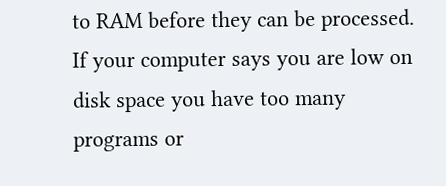to RAM before they can be processed. If your computer says you are low on disk space you have too many programs or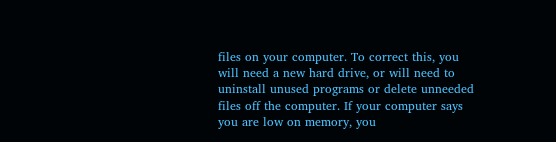files on your computer. To correct this, you will need a new hard drive, or will need to uninstall unused programs or delete unneeded files off the computer. If your computer says you are low on memory, you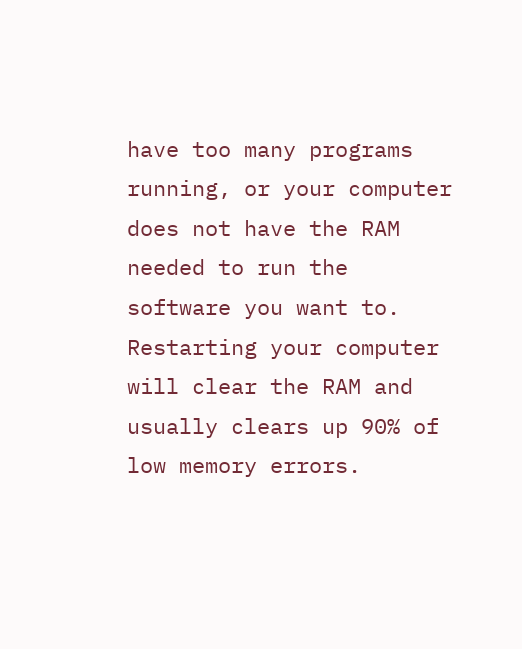have too many programs running, or your computer does not have the RAM needed to run the software you want to. Restarting your computer will clear the RAM and usually clears up 90% of low memory errors.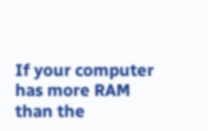If your computer has more RAM than the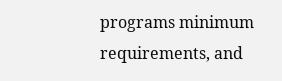programs minimum requirements, and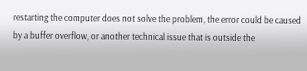restarting the computer does not solve the problem, the error could be caused by a buffer overflow, or another technical issue that is outside the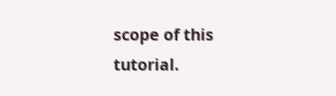scope of this tutorial.